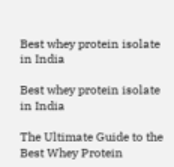Best whey protein isolate in India

Best whey protein isolate in India

The Ultimate Guide to the Best Whey Protein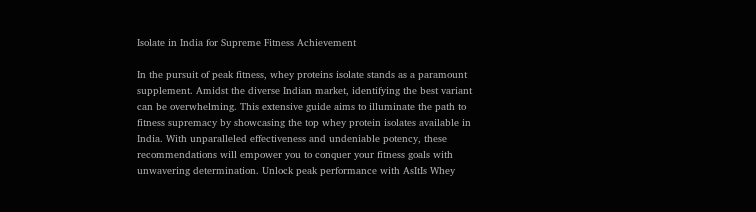Isolate in India for Supreme Fitness Achievement

In the pursuit of peak fitness, whey proteins isolate stands as a paramount supplement. Amidst the diverse Indian market, identifying the best variant can be overwhelming. This extensive guide aims to illuminate the path to fitness supremacy by showcasing the top whey protein isolates available in India. With unparalleled effectiveness and undeniable potency, these recommendations will empower you to conquer your fitness goals with unwavering determination. Unlock peak performance with AsItIs Whey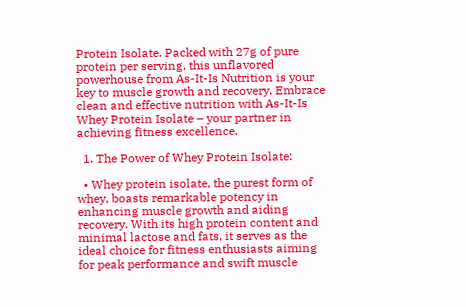Protein Isolate. Packed with 27g of pure protein per serving, this unflavored powerhouse from As-It-Is Nutrition is your key to muscle growth and recovery. Embrace clean and effective nutrition with As-It-Is Whey Protein Isolate – your partner in achieving fitness excellence.

  1. The Power of Whey Protein Isolate:

  • Whey protein isolate, the purest form of whey, boasts remarkable potency in enhancing muscle growth and aiding recovery. With its high protein content and minimal lactose and fats, it serves as the ideal choice for fitness enthusiasts aiming for peak performance and swift muscle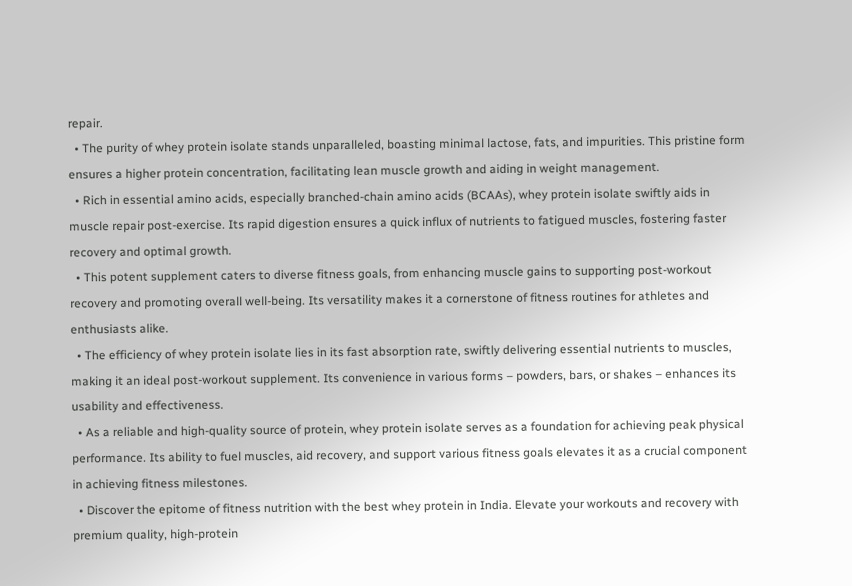repair.
  • The purity of whey protein isolate stands unparalleled, boasting minimal lactose, fats, and impurities. This pristine form ensures a higher protein concentration, facilitating lean muscle growth and aiding in weight management.
  • Rich in essential amino acids, especially branched-chain amino acids (BCAAs), whey protein isolate swiftly aids in muscle repair post-exercise. Its rapid digestion ensures a quick influx of nutrients to fatigued muscles, fostering faster recovery and optimal growth.
  • This potent supplement caters to diverse fitness goals, from enhancing muscle gains to supporting post-workout recovery and promoting overall well-being. Its versatility makes it a cornerstone of fitness routines for athletes and enthusiasts alike.
  • The efficiency of whey protein isolate lies in its fast absorption rate, swiftly delivering essential nutrients to muscles, making it an ideal post-workout supplement. Its convenience in various forms – powders, bars, or shakes – enhances its usability and effectiveness.
  • As a reliable and high-quality source of protein, whey protein isolate serves as a foundation for achieving peak physical performance. Its ability to fuel muscles, aid recovery, and support various fitness goals elevates it as a crucial component in achieving fitness milestones.
  • Discover the epitome of fitness nutrition with the best whey protein in India. Elevate your workouts and recovery with premium quality, high-protein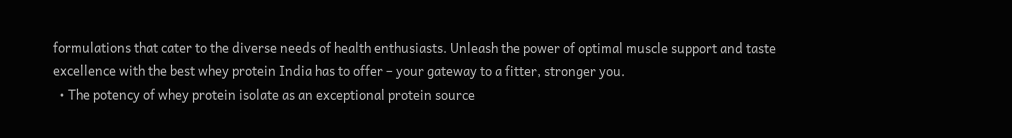formulations that cater to the diverse needs of health enthusiasts. Unleash the power of optimal muscle support and taste excellence with the best whey protein India has to offer – your gateway to a fitter, stronger you.
  • The potency of whey protein isolate as an exceptional protein source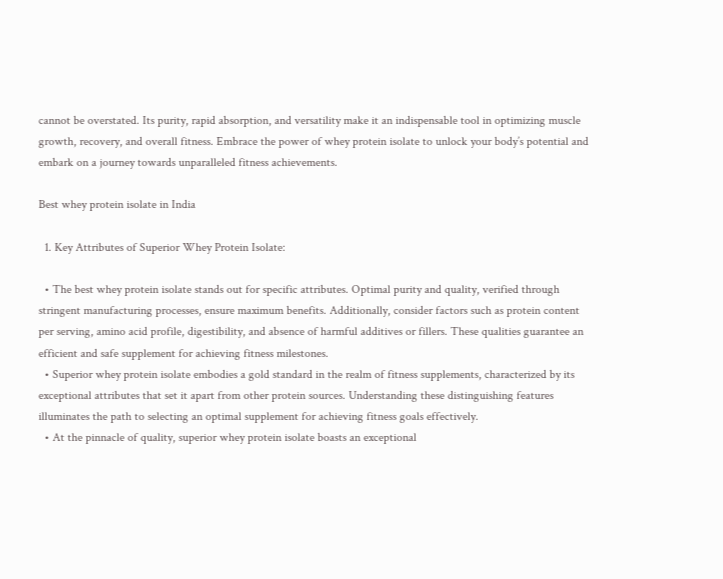cannot be overstated. Its purity, rapid absorption, and versatility make it an indispensable tool in optimizing muscle growth, recovery, and overall fitness. Embrace the power of whey protein isolate to unlock your body’s potential and embark on a journey towards unparalleled fitness achievements.

Best whey protein isolate in India

  1. Key Attributes of Superior Whey Protein Isolate:

  • The best whey protein isolate stands out for specific attributes. Optimal purity and quality, verified through stringent manufacturing processes, ensure maximum benefits. Additionally, consider factors such as protein content per serving, amino acid profile, digestibility, and absence of harmful additives or fillers. These qualities guarantee an efficient and safe supplement for achieving fitness milestones.
  • Superior whey protein isolate embodies a gold standard in the realm of fitness supplements, characterized by its exceptional attributes that set it apart from other protein sources. Understanding these distinguishing features illuminates the path to selecting an optimal supplement for achieving fitness goals effectively.
  • At the pinnacle of quality, superior whey protein isolate boasts an exceptional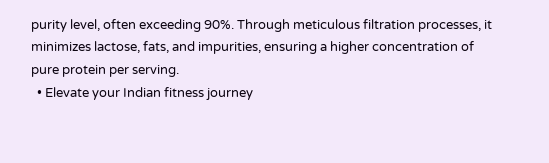purity level, often exceeding 90%. Through meticulous filtration processes, it minimizes lactose, fats, and impurities, ensuring a higher concentration of pure protein per serving.
  • Elevate your Indian fitness journey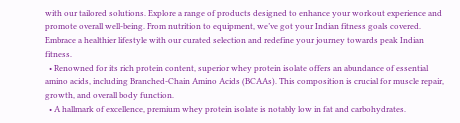with our tailored solutions. Explore a range of products designed to enhance your workout experience and promote overall well-being. From nutrition to equipment, we’ve got your Indian fitness goals covered. Embrace a healthier lifestyle with our curated selection and redefine your journey towards peak Indian fitness.
  • Renowned for its rich protein content, superior whey protein isolate offers an abundance of essential amino acids, including Branched-Chain Amino Acids (BCAAs). This composition is crucial for muscle repair, growth, and overall body function.
  • A hallmark of excellence, premium whey protein isolate is notably low in fat and carbohydrates.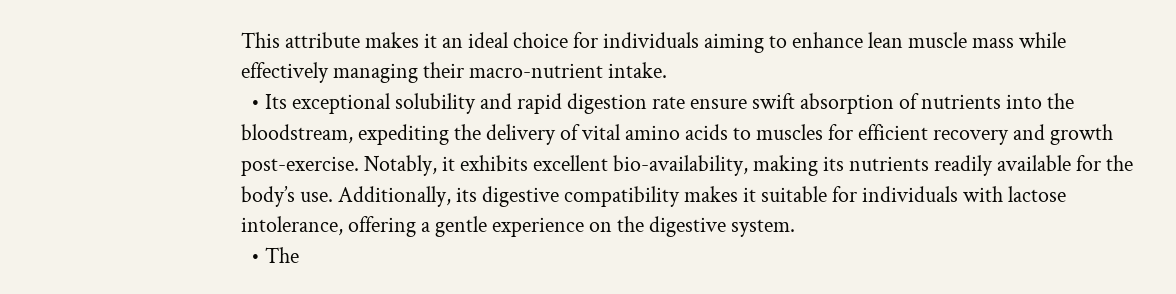This attribute makes it an ideal choice for individuals aiming to enhance lean muscle mass while effectively managing their macro-nutrient intake.
  • Its exceptional solubility and rapid digestion rate ensure swift absorption of nutrients into the bloodstream, expediting the delivery of vital amino acids to muscles for efficient recovery and growth post-exercise. Notably, it exhibits excellent bio-availability, making its nutrients readily available for the body’s use. Additionally, its digestive compatibility makes it suitable for individuals with lactose intolerance, offering a gentle experience on the digestive system.
  • The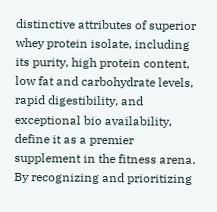distinctive attributes of superior whey protein isolate, including its purity, high protein content, low fat and carbohydrate levels, rapid digestibility, and exceptional bio availability, define it as a premier supplement in the fitness arena. By recognizing and prioritizing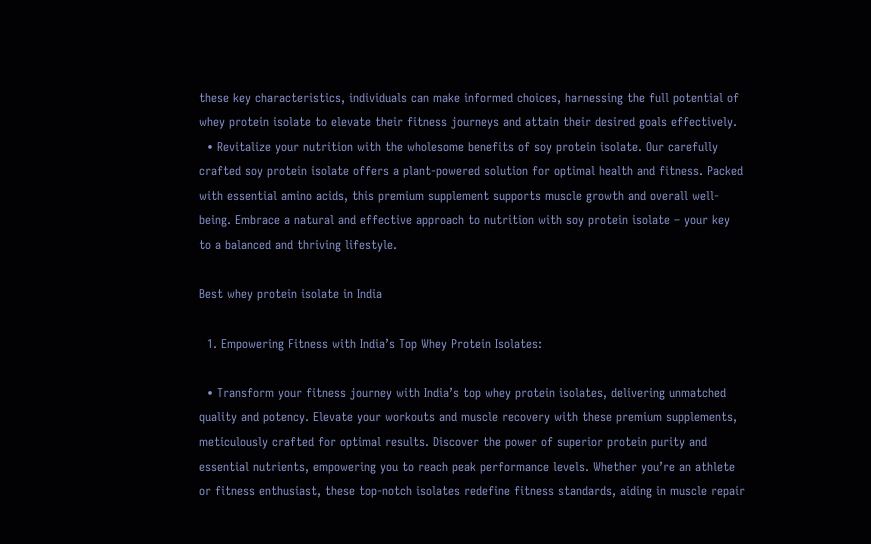these key characteristics, individuals can make informed choices, harnessing the full potential of whey protein isolate to elevate their fitness journeys and attain their desired goals effectively.
  • Revitalize your nutrition with the wholesome benefits of soy protein isolate. Our carefully crafted soy protein isolate offers a plant-powered solution for optimal health and fitness. Packed with essential amino acids, this premium supplement supports muscle growth and overall well-being. Embrace a natural and effective approach to nutrition with soy protein isolate – your key to a balanced and thriving lifestyle.

Best whey protein isolate in India

  1. Empowering Fitness with India’s Top Whey Protein Isolates:

  • Transform your fitness journey with India’s top whey protein isolates, delivering unmatched quality and potency. Elevate your workouts and muscle recovery with these premium supplements, meticulously crafted for optimal results. Discover the power of superior protein purity and essential nutrients, empowering you to reach peak performance levels. Whether you’re an athlete or fitness enthusiast, these top-notch isolates redefine fitness standards, aiding in muscle repair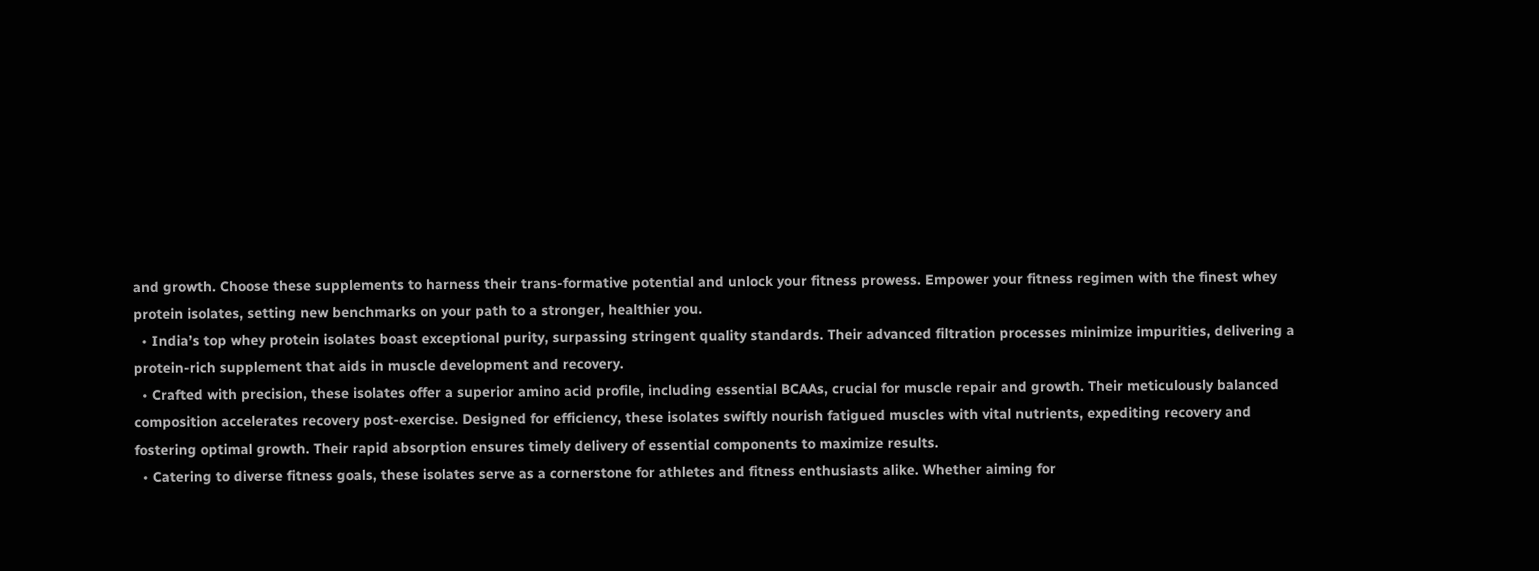and growth. Choose these supplements to harness their trans-formative potential and unlock your fitness prowess. Empower your fitness regimen with the finest whey protein isolates, setting new benchmarks on your path to a stronger, healthier you.
  • India’s top whey protein isolates boast exceptional purity, surpassing stringent quality standards. Their advanced filtration processes minimize impurities, delivering a protein-rich supplement that aids in muscle development and recovery.
  • Crafted with precision, these isolates offer a superior amino acid profile, including essential BCAAs, crucial for muscle repair and growth. Their meticulously balanced composition accelerates recovery post-exercise. Designed for efficiency, these isolates swiftly nourish fatigued muscles with vital nutrients, expediting recovery and fostering optimal growth. Their rapid absorption ensures timely delivery of essential components to maximize results.
  • Catering to diverse fitness goals, these isolates serve as a cornerstone for athletes and fitness enthusiasts alike. Whether aiming for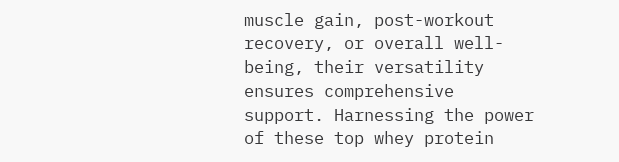muscle gain, post-workout recovery, or overall well-being, their versatility ensures comprehensive support. Harnessing the power of these top whey protein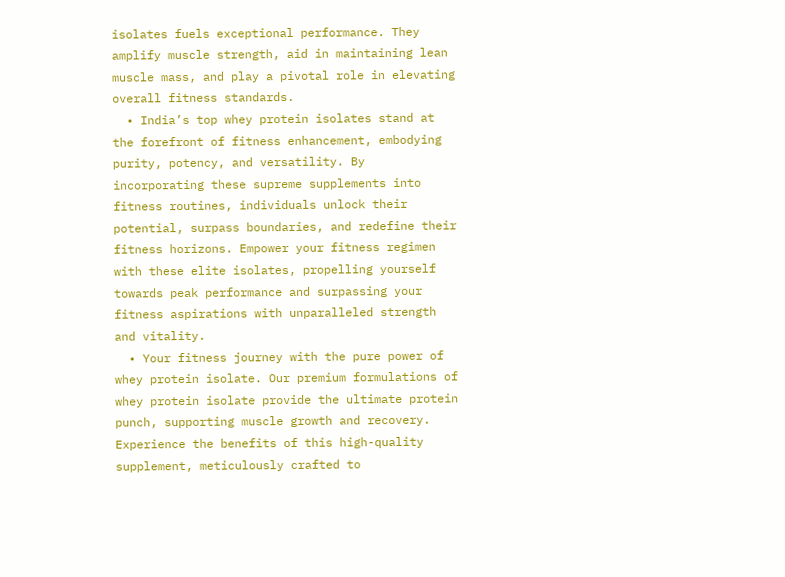isolates fuels exceptional performance. They amplify muscle strength, aid in maintaining lean muscle mass, and play a pivotal role in elevating overall fitness standards.
  • India’s top whey protein isolates stand at the forefront of fitness enhancement, embodying purity, potency, and versatility. By incorporating these supreme supplements into fitness routines, individuals unlock their potential, surpass boundaries, and redefine their fitness horizons. Empower your fitness regimen with these elite isolates, propelling yourself towards peak performance and surpassing your fitness aspirations with unparalleled strength and vitality.
  • Your fitness journey with the pure power of whey protein isolate. Our premium formulations of whey protein isolate provide the ultimate protein punch, supporting muscle growth and recovery. Experience the benefits of this high-quality supplement, meticulously crafted to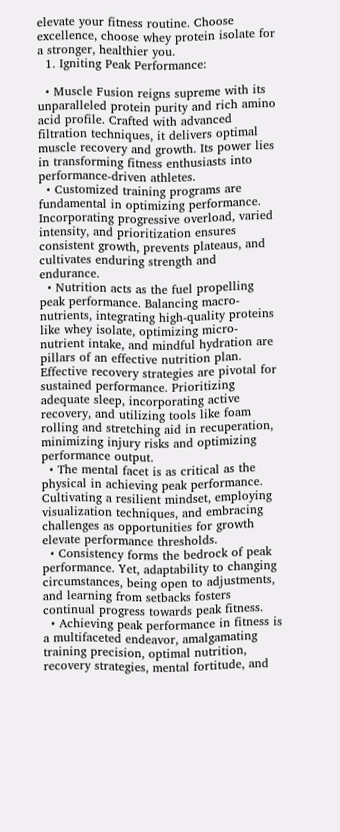elevate your fitness routine. Choose excellence, choose whey protein isolate for a stronger, healthier you.
  1. Igniting Peak Performance:

  • Muscle Fusion reigns supreme with its unparalleled protein purity and rich amino acid profile. Crafted with advanced filtration techniques, it delivers optimal muscle recovery and growth. Its power lies in transforming fitness enthusiasts into performance-driven athletes.
  • Customized training programs are fundamental in optimizing performance. Incorporating progressive overload, varied intensity, and prioritization ensures consistent growth, prevents plateaus, and cultivates enduring strength and endurance.
  • Nutrition acts as the fuel propelling peak performance. Balancing macro-nutrients, integrating high-quality proteins like whey isolate, optimizing micro-nutrient intake, and mindful hydration are pillars of an effective nutrition plan. Effective recovery strategies are pivotal for sustained performance. Prioritizing adequate sleep, incorporating active recovery, and utilizing tools like foam rolling and stretching aid in recuperation, minimizing injury risks and optimizing performance output.
  • The mental facet is as critical as the physical in achieving peak performance. Cultivating a resilient mindset, employing visualization techniques, and embracing challenges as opportunities for growth elevate performance thresholds.
  • Consistency forms the bedrock of peak performance. Yet, adaptability to changing circumstances, being open to adjustments, and learning from setbacks fosters continual progress towards peak fitness.
  • Achieving peak performance in fitness is a multifaceted endeavor, amalgamating training precision, optimal nutrition, recovery strategies, mental fortitude, and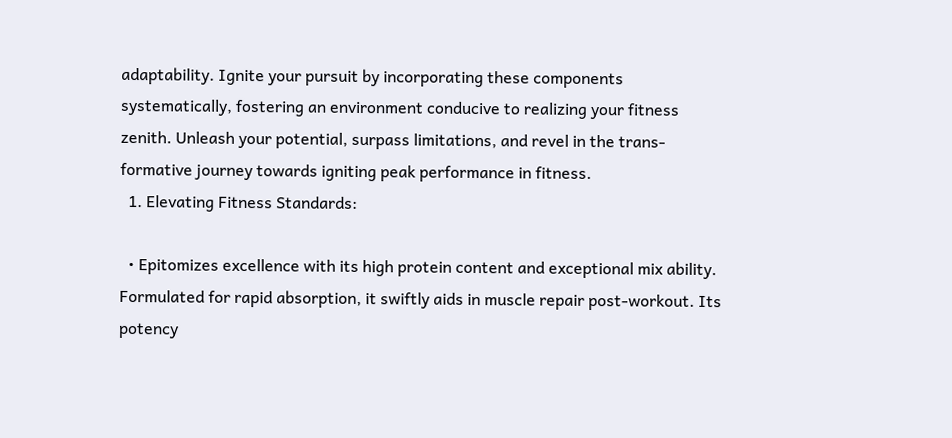adaptability. Ignite your pursuit by incorporating these components systematically, fostering an environment conducive to realizing your fitness zenith. Unleash your potential, surpass limitations, and revel in the trans-formative journey towards igniting peak performance in fitness.
  1. Elevating Fitness Standards:

  • Epitomizes excellence with its high protein content and exceptional mix ability. Formulated for rapid absorption, it swiftly aids in muscle repair post-workout. Its potency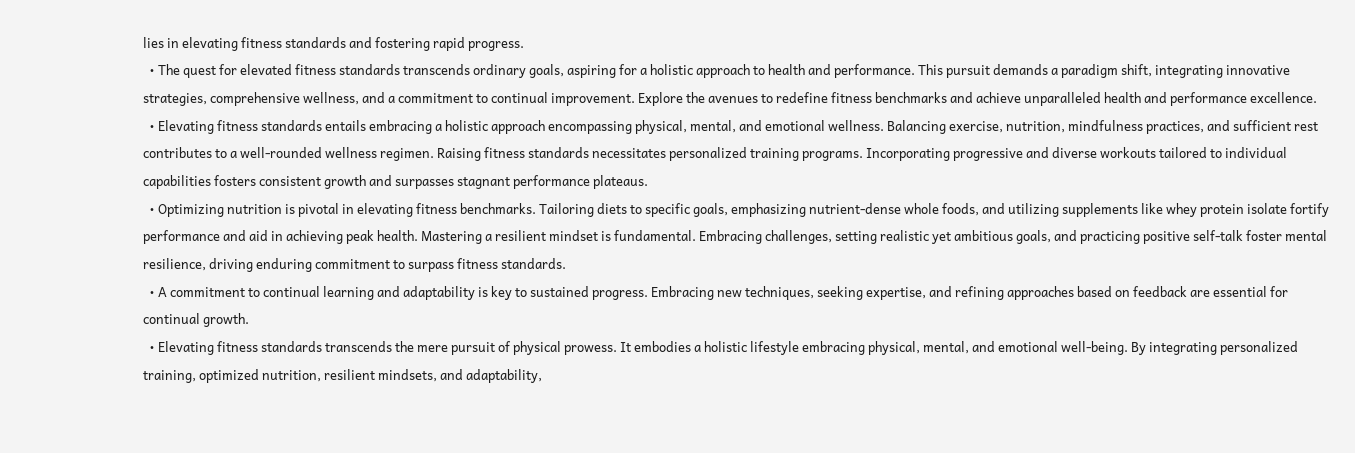lies in elevating fitness standards and fostering rapid progress.
  • The quest for elevated fitness standards transcends ordinary goals, aspiring for a holistic approach to health and performance. This pursuit demands a paradigm shift, integrating innovative strategies, comprehensive wellness, and a commitment to continual improvement. Explore the avenues to redefine fitness benchmarks and achieve unparalleled health and performance excellence.
  • Elevating fitness standards entails embracing a holistic approach encompassing physical, mental, and emotional wellness. Balancing exercise, nutrition, mindfulness practices, and sufficient rest contributes to a well-rounded wellness regimen. Raising fitness standards necessitates personalized training programs. Incorporating progressive and diverse workouts tailored to individual capabilities fosters consistent growth and surpasses stagnant performance plateaus.
  • Optimizing nutrition is pivotal in elevating fitness benchmarks. Tailoring diets to specific goals, emphasizing nutrient-dense whole foods, and utilizing supplements like whey protein isolate fortify performance and aid in achieving peak health. Mastering a resilient mindset is fundamental. Embracing challenges, setting realistic yet ambitious goals, and practicing positive self-talk foster mental resilience, driving enduring commitment to surpass fitness standards.
  • A commitment to continual learning and adaptability is key to sustained progress. Embracing new techniques, seeking expertise, and refining approaches based on feedback are essential for continual growth.
  • Elevating fitness standards transcends the mere pursuit of physical prowess. It embodies a holistic lifestyle embracing physical, mental, and emotional well-being. By integrating personalized training, optimized nutrition, resilient mindsets, and adaptability,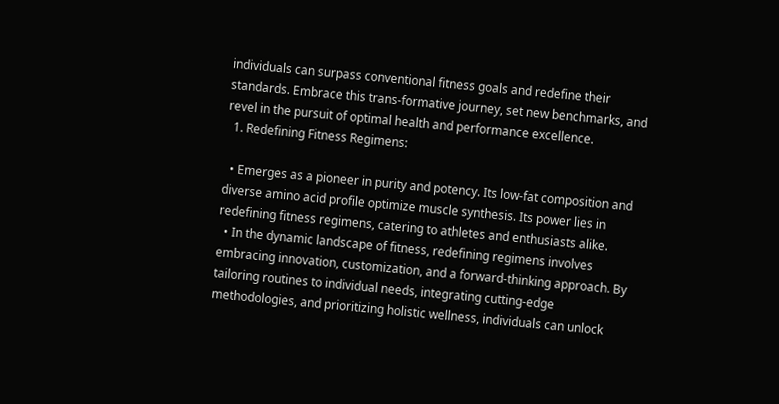individuals can surpass conventional fitness goals and redefine their standards. Embrace this trans-formative journey, set new benchmarks, and revel in the pursuit of optimal health and performance excellence.
  1. Redefining Fitness Regimens:

  • Emerges as a pioneer in purity and potency. Its low-fat composition and diverse amino acid profile optimize muscle synthesis. Its power lies in redefining fitness regimens, catering to athletes and enthusiasts alike.
  • In the dynamic landscape of fitness, redefining regimens involves embracing innovation, customization, and a forward-thinking approach. By tailoring routines to individual needs, integrating cutting-edge methodologies, and prioritizing holistic wellness, individuals can unlock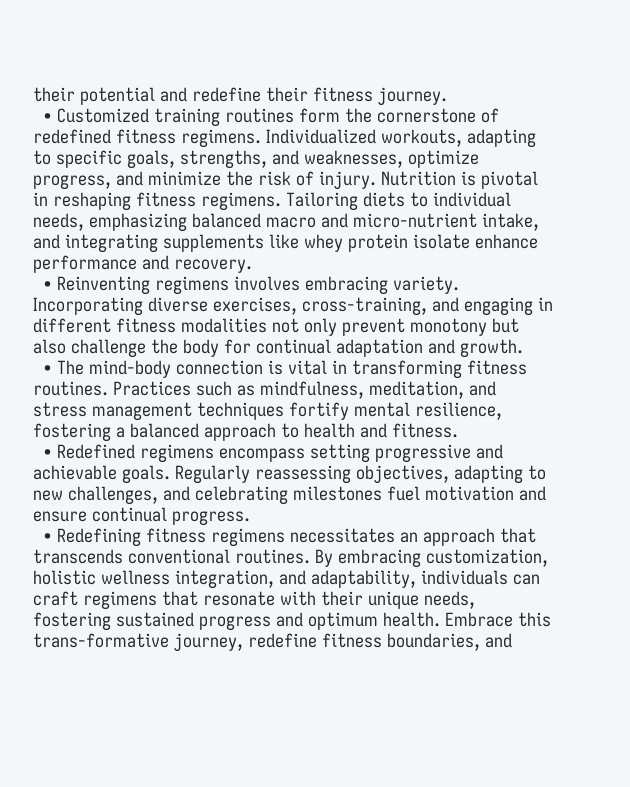their potential and redefine their fitness journey.
  • Customized training routines form the cornerstone of redefined fitness regimens. Individualized workouts, adapting to specific goals, strengths, and weaknesses, optimize progress, and minimize the risk of injury. Nutrition is pivotal in reshaping fitness regimens. Tailoring diets to individual needs, emphasizing balanced macro and micro-nutrient intake, and integrating supplements like whey protein isolate enhance performance and recovery.
  • Reinventing regimens involves embracing variety. Incorporating diverse exercises, cross-training, and engaging in different fitness modalities not only prevent monotony but also challenge the body for continual adaptation and growth.
  • The mind-body connection is vital in transforming fitness routines. Practices such as mindfulness, meditation, and stress management techniques fortify mental resilience, fostering a balanced approach to health and fitness.
  • Redefined regimens encompass setting progressive and achievable goals. Regularly reassessing objectives, adapting to new challenges, and celebrating milestones fuel motivation and ensure continual progress.
  • Redefining fitness regimens necessitates an approach that transcends conventional routines. By embracing customization, holistic wellness integration, and adaptability, individuals can craft regimens that resonate with their unique needs, fostering sustained progress and optimum health. Embrace this trans-formative journey, redefine fitness boundaries, and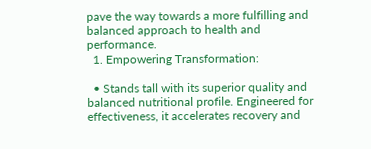pave the way towards a more fulfilling and balanced approach to health and performance.
  1. Empowering Transformation:

  • Stands tall with its superior quality and balanced nutritional profile. Engineered for effectiveness, it accelerates recovery and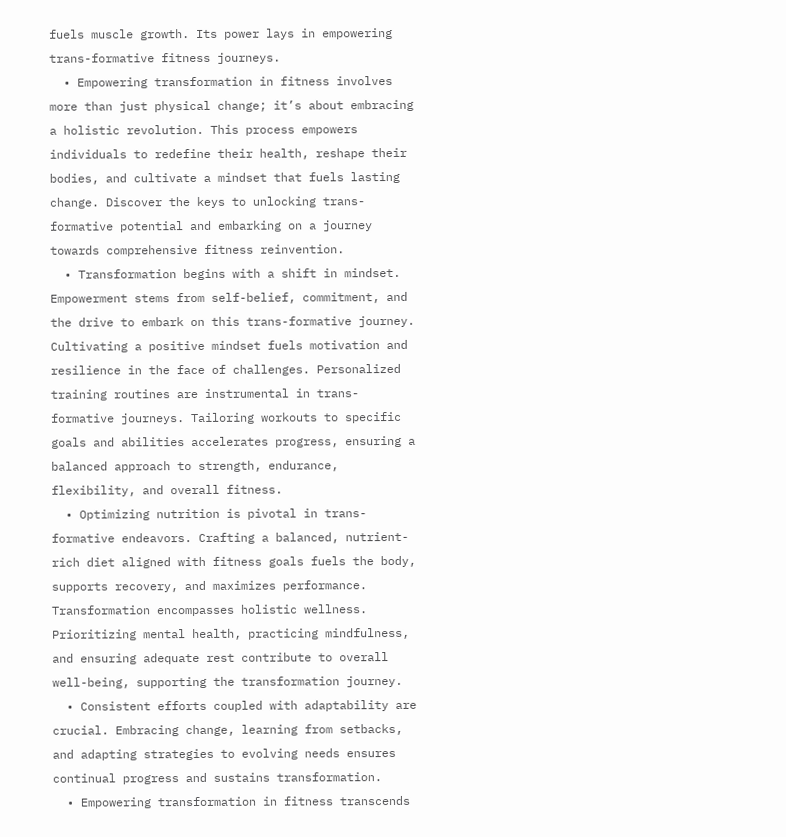fuels muscle growth. Its power lays in empowering trans-formative fitness journeys.
  • Empowering transformation in fitness involves more than just physical change; it’s about embracing a holistic revolution. This process empowers individuals to redefine their health, reshape their bodies, and cultivate a mindset that fuels lasting change. Discover the keys to unlocking trans-formative potential and embarking on a journey towards comprehensive fitness reinvention.
  • Transformation begins with a shift in mindset. Empowerment stems from self-belief, commitment, and the drive to embark on this trans-formative journey. Cultivating a positive mindset fuels motivation and resilience in the face of challenges. Personalized training routines are instrumental in trans-formative journeys. Tailoring workouts to specific goals and abilities accelerates progress, ensuring a balanced approach to strength, endurance, flexibility, and overall fitness.
  • Optimizing nutrition is pivotal in trans-formative endeavors. Crafting a balanced, nutrient-rich diet aligned with fitness goals fuels the body, supports recovery, and maximizes performance. Transformation encompasses holistic wellness. Prioritizing mental health, practicing mindfulness, and ensuring adequate rest contribute to overall well-being, supporting the transformation journey.
  • Consistent efforts coupled with adaptability are crucial. Embracing change, learning from setbacks, and adapting strategies to evolving needs ensures continual progress and sustains transformation.
  • Empowering transformation in fitness transcends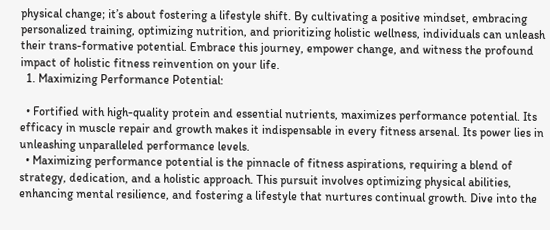physical change; it’s about fostering a lifestyle shift. By cultivating a positive mindset, embracing personalized training, optimizing nutrition, and prioritizing holistic wellness, individuals can unleash their trans-formative potential. Embrace this journey, empower change, and witness the profound impact of holistic fitness reinvention on your life.
  1. Maximizing Performance Potential:

  • Fortified with high-quality protein and essential nutrients, maximizes performance potential. Its efficacy in muscle repair and growth makes it indispensable in every fitness arsenal. Its power lies in unleashing unparalleled performance levels.
  • Maximizing performance potential is the pinnacle of fitness aspirations, requiring a blend of strategy, dedication, and a holistic approach. This pursuit involves optimizing physical abilities, enhancing mental resilience, and fostering a lifestyle that nurtures continual growth. Dive into the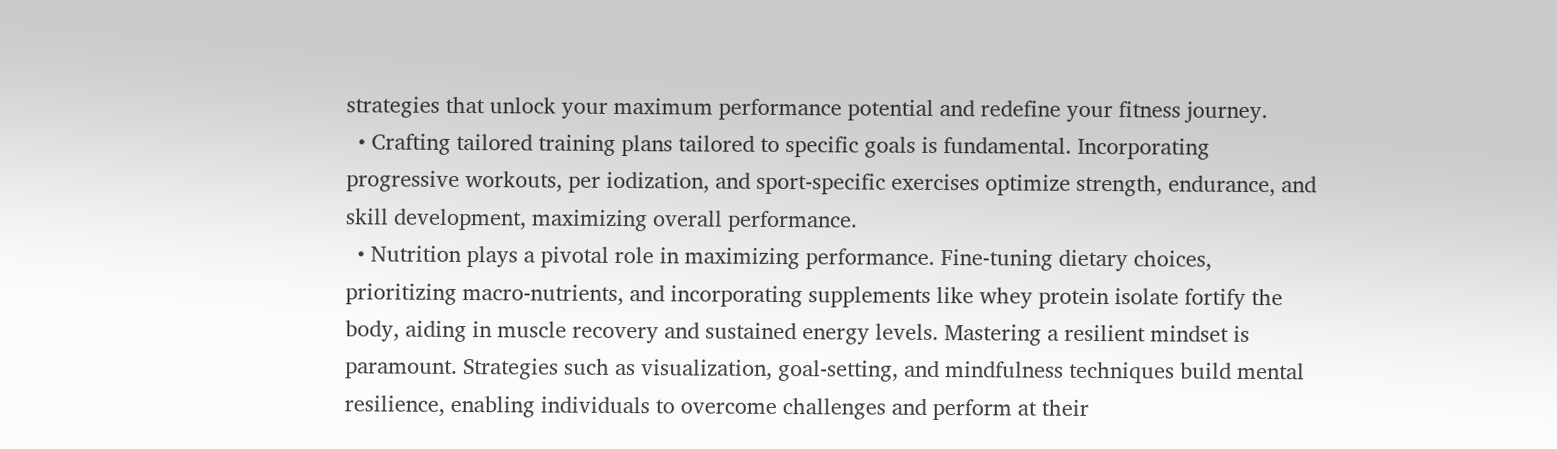strategies that unlock your maximum performance potential and redefine your fitness journey.
  • Crafting tailored training plans tailored to specific goals is fundamental. Incorporating progressive workouts, per iodization, and sport-specific exercises optimize strength, endurance, and skill development, maximizing overall performance.
  • Nutrition plays a pivotal role in maximizing performance. Fine-tuning dietary choices, prioritizing macro-nutrients, and incorporating supplements like whey protein isolate fortify the body, aiding in muscle recovery and sustained energy levels. Mastering a resilient mindset is paramount. Strategies such as visualization, goal-setting, and mindfulness techniques build mental resilience, enabling individuals to overcome challenges and perform at their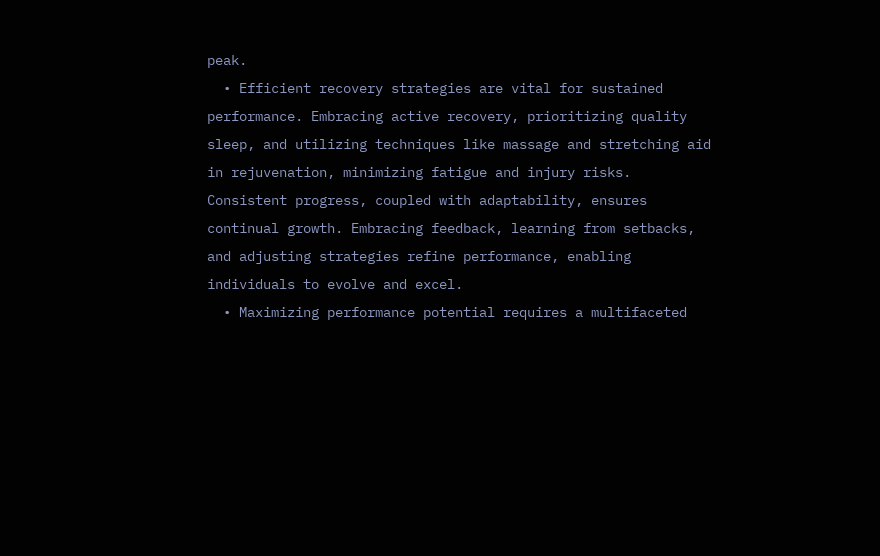peak.
  • Efficient recovery strategies are vital for sustained performance. Embracing active recovery, prioritizing quality sleep, and utilizing techniques like massage and stretching aid in rejuvenation, minimizing fatigue and injury risks. Consistent progress, coupled with adaptability, ensures continual growth. Embracing feedback, learning from setbacks, and adjusting strategies refine performance, enabling individuals to evolve and excel.
  • Maximizing performance potential requires a multifaceted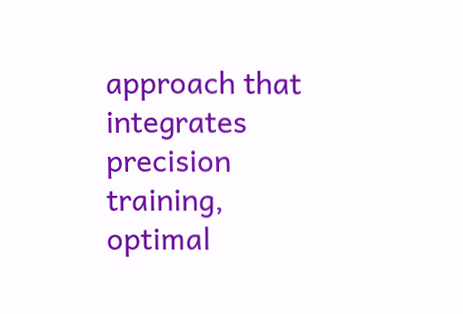approach that integrates precision training, optimal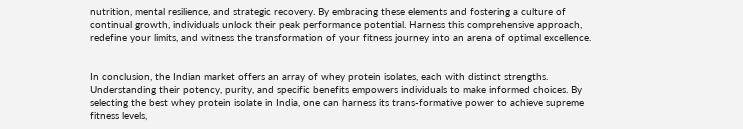nutrition, mental resilience, and strategic recovery. By embracing these elements and fostering a culture of continual growth, individuals unlock their peak performance potential. Harness this comprehensive approach, redefine your limits, and witness the transformation of your fitness journey into an arena of optimal excellence.


In conclusion, the Indian market offers an array of whey protein isolates, each with distinct strengths. Understanding their potency, purity, and specific benefits empowers individuals to make informed choices. By selecting the best whey protein isolate in India, one can harness its trans-formative power to achieve supreme fitness levels,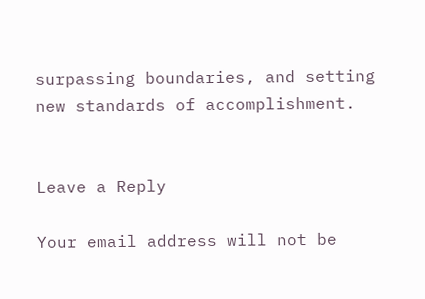surpassing boundaries, and setting new standards of accomplishment.


Leave a Reply

Your email address will not be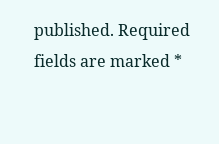published. Required fields are marked *